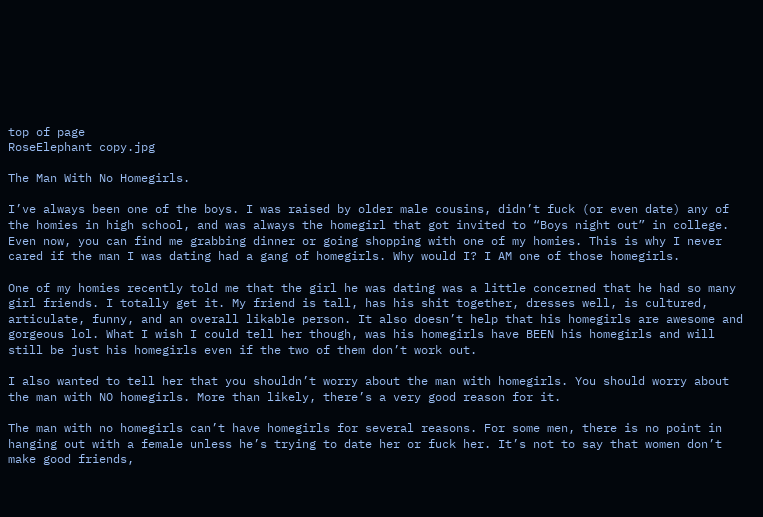top of page
RoseElephant copy.jpg

The Man With No Homegirls.

I’ve always been one of the boys. I was raised by older male cousins, didn’t fuck (or even date) any of the homies in high school, and was always the homegirl that got invited to “Boys night out” in college. Even now, you can find me grabbing dinner or going shopping with one of my homies. This is why I never cared if the man I was dating had a gang of homegirls. Why would I? I AM one of those homegirls.

One of my homies recently told me that the girl he was dating was a little concerned that he had so many girl friends. I totally get it. My friend is tall, has his shit together, dresses well, is cultured, articulate, funny, and an overall likable person. It also doesn’t help that his homegirls are awesome and gorgeous lol. What I wish I could tell her though, was his homegirls have BEEN his homegirls and will still be just his homegirls even if the two of them don’t work out.

I also wanted to tell her that you shouldn’t worry about the man with homegirls. You should worry about the man with NO homegirls. More than likely, there’s a very good reason for it.

The man with no homegirls can’t have homegirls for several reasons. For some men, there is no point in hanging out with a female unless he’s trying to date her or fuck her. It’s not to say that women don’t make good friends,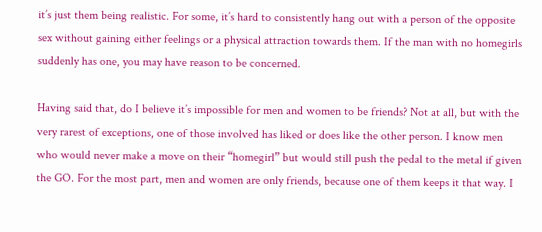it’s just them being realistic. For some, it’s hard to consistently hang out with a person of the opposite sex without gaining either feelings or a physical attraction towards them. If the man with no homegirls suddenly has one, you may have reason to be concerned.

Having said that, do I believe it’s impossible for men and women to be friends? Not at all, but with the very rarest of exceptions, one of those involved has liked or does like the other person. I know men who would never make a move on their “homegirl” but would still push the pedal to the metal if given the GO. For the most part, men and women are only friends, because one of them keeps it that way. I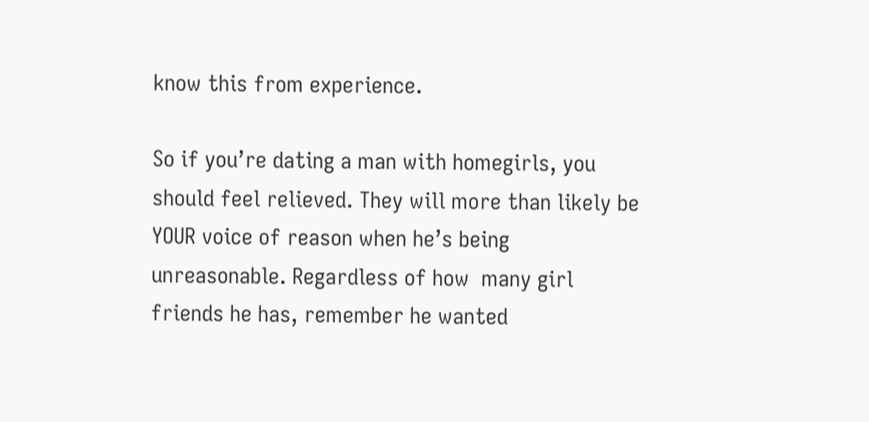know this from experience.

So if you’re dating a man with homegirls, you should feel relieved. They will more than likely be YOUR voice of reason when he’s being unreasonable. Regardless of how  many girl friends he has, remember he wanted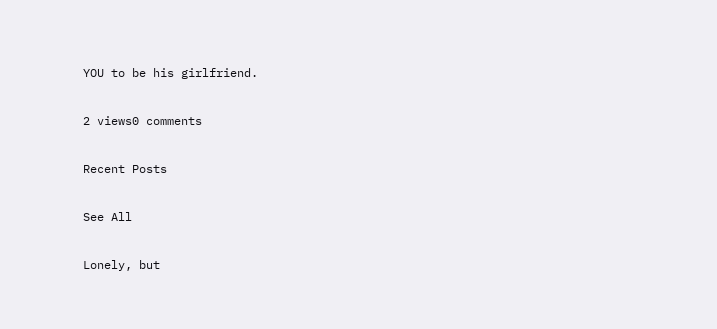YOU to be his girlfriend.

2 views0 comments

Recent Posts

See All

Lonely, but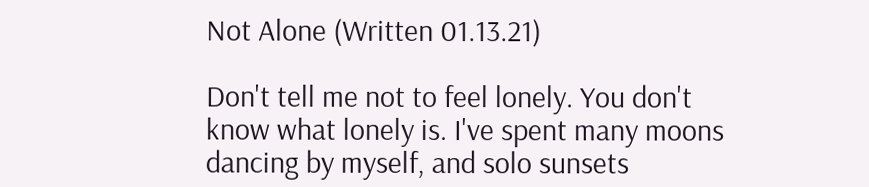Not Alone (Written 01.13.21)

Don't tell me not to feel lonely. You don't know what lonely is. I've spent many moons dancing by myself, and solo sunsets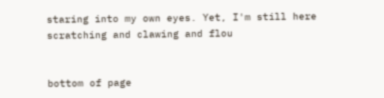staring into my own eyes. Yet, I'm still here scratching and clawing and flou


bottom of page